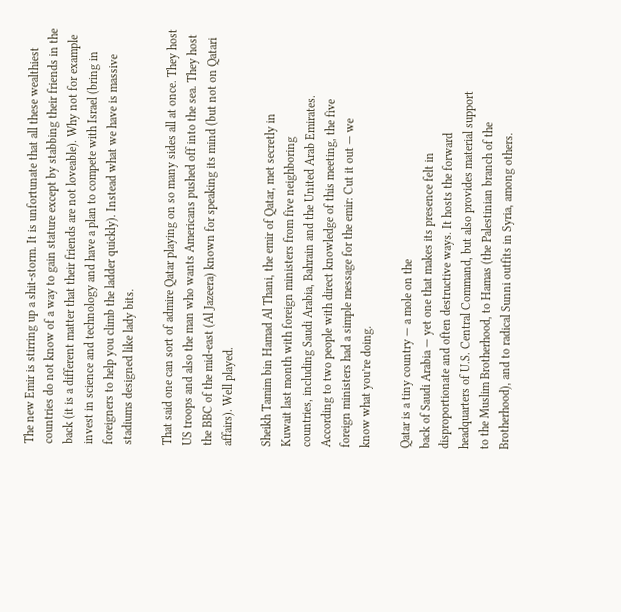The new Emir is stirring up a shit-storm. It is unfortunate that all these wealthiest countries do not know of a way to gain stature except by stabbing their friends in the back (it is a different matter that their friends are not loveable). Why not for example invest in science and technology and have a plan to compete with Israel (bring in foreigners to help you climb the ladder quickly). Instead what we have is massive stadiums designed like lady bits.

That said one can sort of admire Qatar playing on so many sides all at once. They host US troops and also the man who wants Americans pushed off into the sea. They host the BBC of the mid-east (Al Jazeera) known for speaking its mind (but not on Qatari affairs). Well played.

Sheikh Tamim bin Hamad Al Thani, the emir of Qatar, met secretly in
Kuwait last month with foreign ministers from five neighboring
countries, including Saudi Arabia, Bahrain and the United Arab Emirates.
According to two people with direct knowledge of this meeting, the five
foreign ministers had a simple message for the emir: Cut it out — we
know what you’re doing.

Qatar is a tiny country — a mole on the
back of Saudi Arabia — yet one that makes its presence felt in
disproportionate and often destructive ways. It hosts the forward
headquarters of U.S. Central Command, but also provides material support
to the Muslim Brotherhood, to Hamas (the Palestinian branch of the
Brotherhood), and to radical Sunni outfits in Syria, among others.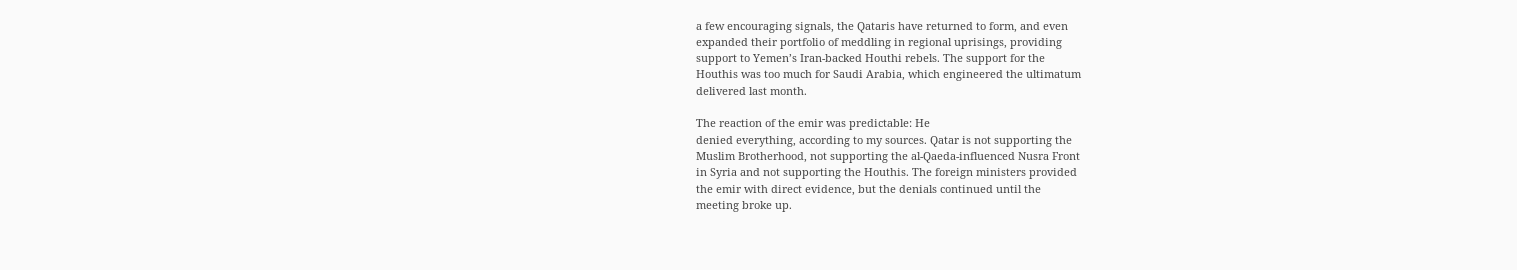a few encouraging signals, the Qataris have returned to form, and even
expanded their portfolio of meddling in regional uprisings, providing
support to Yemen’s Iran-backed Houthi rebels. The support for the
Houthis was too much for Saudi Arabia, which engineered the ultimatum
delivered last month.

The reaction of the emir was predictable: He
denied everything, according to my sources. Qatar is not supporting the
Muslim Brotherhood, not supporting the al-Qaeda-influenced Nusra Front
in Syria and not supporting the Houthis. The foreign ministers provided
the emir with direct evidence, but the denials continued until the
meeting broke up.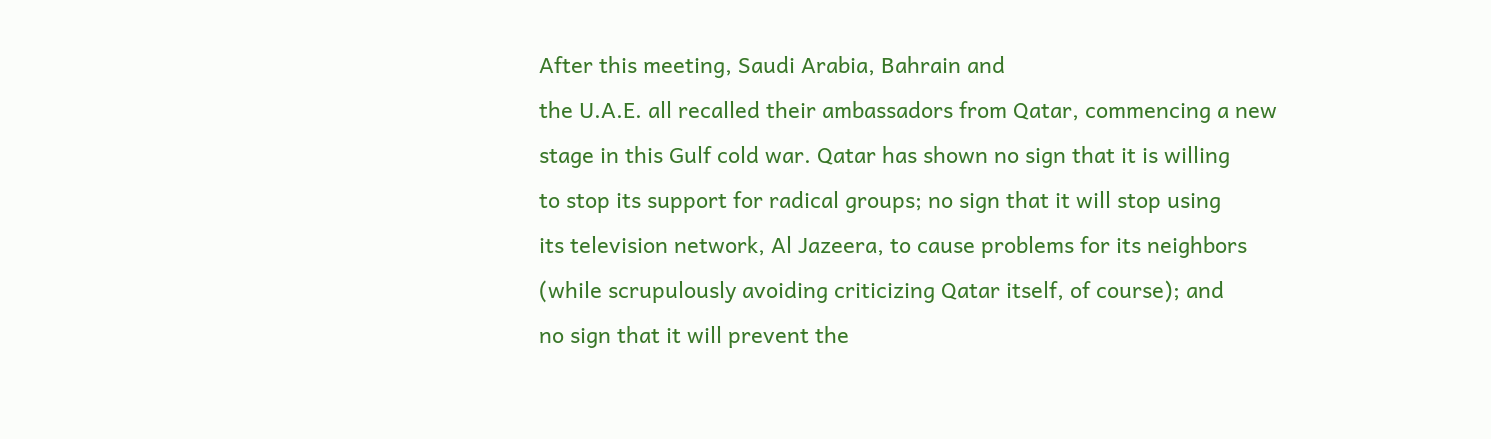After this meeting, Saudi Arabia, Bahrain and
the U.A.E. all recalled their ambassadors from Qatar, commencing a new
stage in this Gulf cold war. Qatar has shown no sign that it is willing
to stop its support for radical groups; no sign that it will stop using
its television network, Al Jazeera, to cause problems for its neighbors
(while scrupulously avoiding criticizing Qatar itself, of course); and
no sign that it will prevent the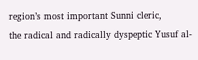region’s most important Sunni cleric,
the radical and radically dyspeptic Yusuf al-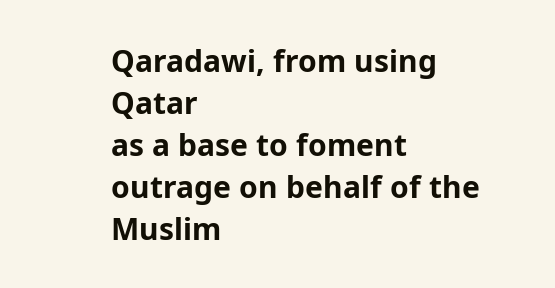Qaradawi, from using Qatar
as a base to foment outrage on behalf of the Muslim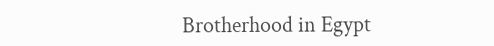Brotherhood in Egypt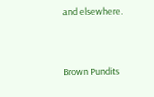and elsewhere.


Brown Pundits